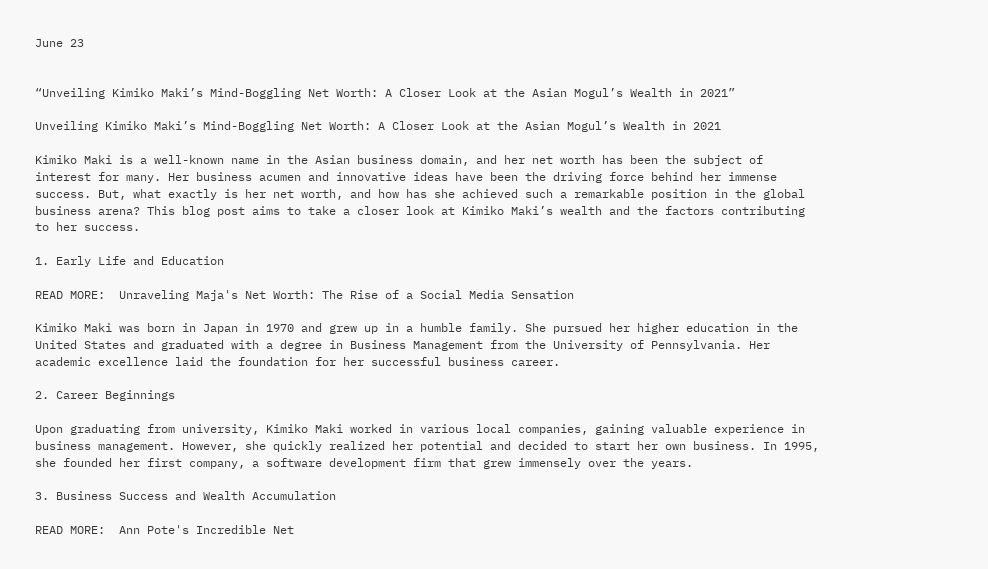June 23


“Unveiling Kimiko Maki’s Mind-Boggling Net Worth: A Closer Look at the Asian Mogul’s Wealth in 2021”

Unveiling Kimiko Maki’s Mind-Boggling Net Worth: A Closer Look at the Asian Mogul’s Wealth in 2021

Kimiko Maki is a well-known name in the Asian business domain, and her net worth has been the subject of interest for many. Her business acumen and innovative ideas have been the driving force behind her immense success. But, what exactly is her net worth, and how has she achieved such a remarkable position in the global business arena? This blog post aims to take a closer look at Kimiko Maki’s wealth and the factors contributing to her success.

1. Early Life and Education

READ MORE:  Unraveling Maja's Net Worth: The Rise of a Social Media Sensation

Kimiko Maki was born in Japan in 1970 and grew up in a humble family. She pursued her higher education in the United States and graduated with a degree in Business Management from the University of Pennsylvania. Her academic excellence laid the foundation for her successful business career.

2. Career Beginnings

Upon graduating from university, Kimiko Maki worked in various local companies, gaining valuable experience in business management. However, she quickly realized her potential and decided to start her own business. In 1995, she founded her first company, a software development firm that grew immensely over the years.

3. Business Success and Wealth Accumulation

READ MORE:  Ann Pote's Incredible Net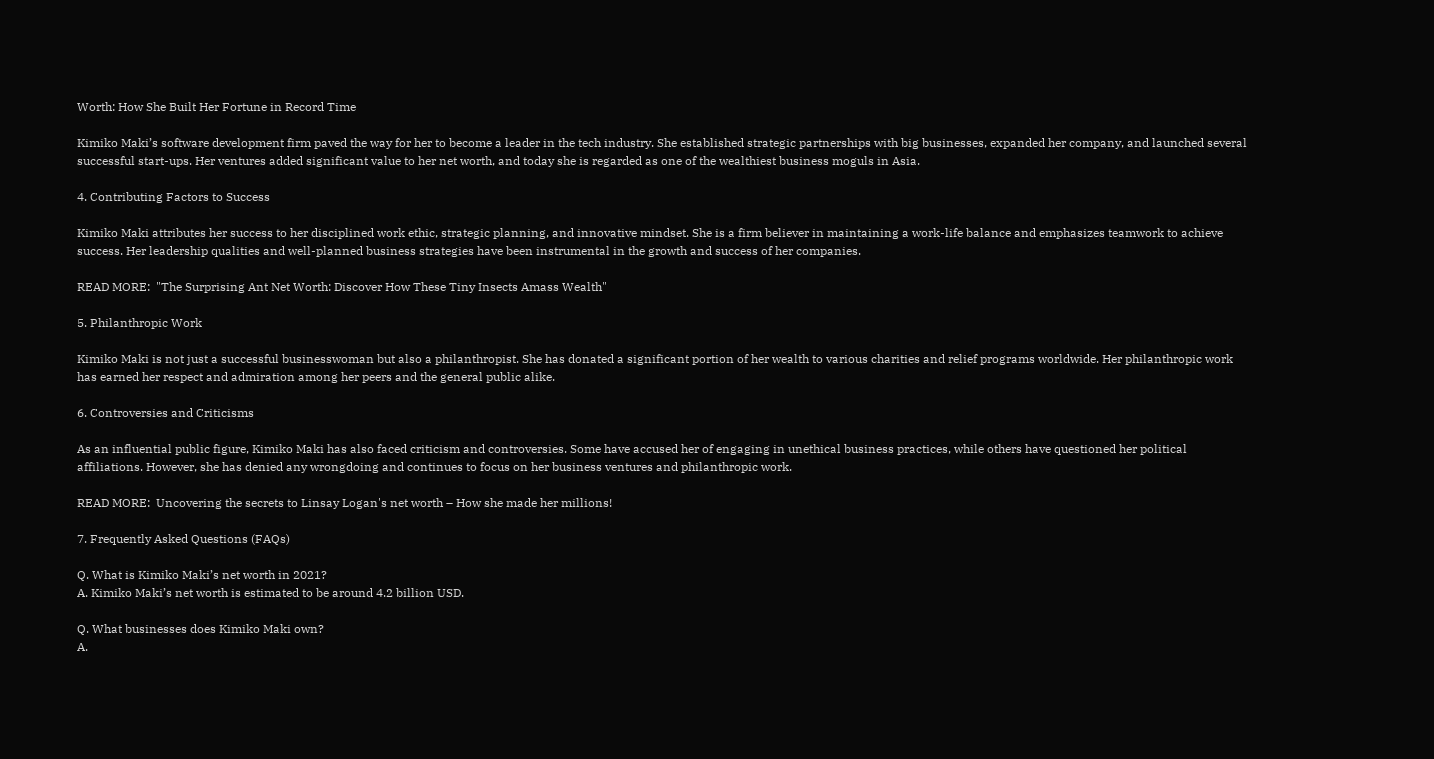Worth: How She Built Her Fortune in Record Time

Kimiko Maki’s software development firm paved the way for her to become a leader in the tech industry. She established strategic partnerships with big businesses, expanded her company, and launched several successful start-ups. Her ventures added significant value to her net worth, and today she is regarded as one of the wealthiest business moguls in Asia.

4. Contributing Factors to Success

Kimiko Maki attributes her success to her disciplined work ethic, strategic planning, and innovative mindset. She is a firm believer in maintaining a work-life balance and emphasizes teamwork to achieve success. Her leadership qualities and well-planned business strategies have been instrumental in the growth and success of her companies.

READ MORE:  "The Surprising Ant Net Worth: Discover How These Tiny Insects Amass Wealth"

5. Philanthropic Work

Kimiko Maki is not just a successful businesswoman but also a philanthropist. She has donated a significant portion of her wealth to various charities and relief programs worldwide. Her philanthropic work has earned her respect and admiration among her peers and the general public alike.

6. Controversies and Criticisms

As an influential public figure, Kimiko Maki has also faced criticism and controversies. Some have accused her of engaging in unethical business practices, while others have questioned her political affiliations. However, she has denied any wrongdoing and continues to focus on her business ventures and philanthropic work.

READ MORE:  Uncovering the secrets to Linsay Logan's net worth – How she made her millions!

7. Frequently Asked Questions (FAQs)

Q. What is Kimiko Maki’s net worth in 2021?
A. Kimiko Maki’s net worth is estimated to be around 4.2 billion USD.

Q. What businesses does Kimiko Maki own?
A.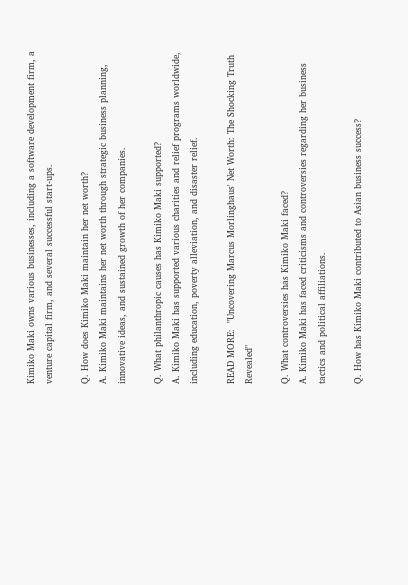Kimiko Maki owns various businesses, including a software development firm, a venture capital firm, and several successful start-ups.

Q. How does Kimiko Maki maintain her net worth?
A. Kimiko Maki maintains her net worth through strategic business planning, innovative ideas, and sustained growth of her companies.

Q. What philanthropic causes has Kimiko Maki supported?
A. Kimiko Maki has supported various charities and relief programs worldwide, including education, poverty alleviation, and disaster relief.

READ MORE:  "Uncovering Marcus Morlinghaus' Net Worth: The Shocking Truth Revealed"

Q. What controversies has Kimiko Maki faced?
A. Kimiko Maki has faced criticisms and controversies regarding her business tactics and political affiliations.

Q. How has Kimiko Maki contributed to Asian business success?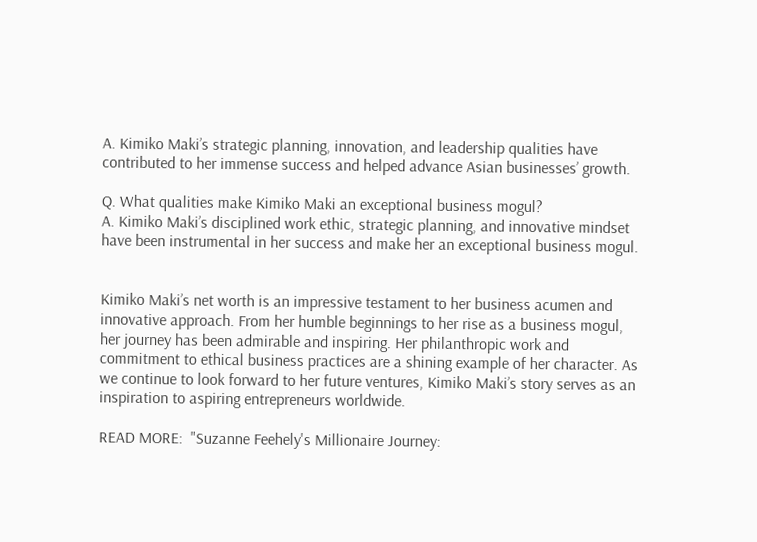A. Kimiko Maki’s strategic planning, innovation, and leadership qualities have contributed to her immense success and helped advance Asian businesses’ growth.

Q. What qualities make Kimiko Maki an exceptional business mogul?
A. Kimiko Maki’s disciplined work ethic, strategic planning, and innovative mindset have been instrumental in her success and make her an exceptional business mogul.


Kimiko Maki’s net worth is an impressive testament to her business acumen and innovative approach. From her humble beginnings to her rise as a business mogul, her journey has been admirable and inspiring. Her philanthropic work and commitment to ethical business practices are a shining example of her character. As we continue to look forward to her future ventures, Kimiko Maki’s story serves as an inspiration to aspiring entrepreneurs worldwide.

READ MORE:  "Suzanne Feehely's Millionaire Journey: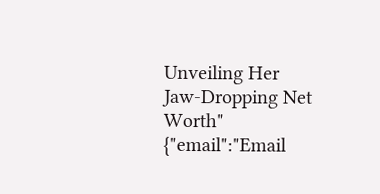Unveiling Her Jaw-Dropping Net Worth"
{"email":"Email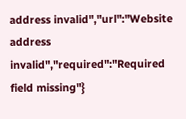address invalid","url":"Website address invalid","required":"Required field missing"}